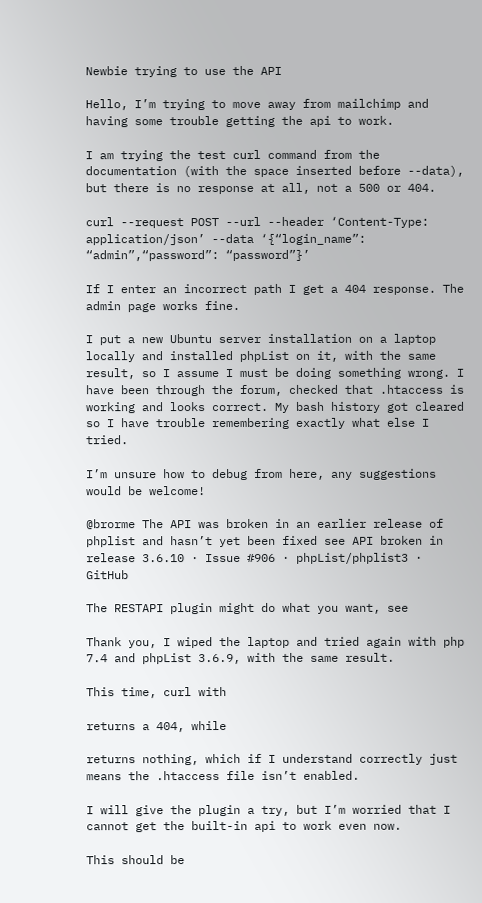Newbie trying to use the API

Hello, I’m trying to move away from mailchimp and having some trouble getting the api to work.

I am trying the test curl command from the documentation (with the space inserted before --data), but there is no response at all, not a 500 or 404.

curl --request POST --url --header ‘Content-Type: application/json’ --data ‘{“login_name”: “admin”,“password”: “password”}’

If I enter an incorrect path I get a 404 response. The admin page works fine.

I put a new Ubuntu server installation on a laptop locally and installed phpList on it, with the same result, so I assume I must be doing something wrong. I have been through the forum, checked that .htaccess is working and looks correct. My bash history got cleared so I have trouble remembering exactly what else I tried.

I’m unsure how to debug from here, any suggestions would be welcome!

@brorme The API was broken in an earlier release of phplist and hasn’t yet been fixed see API broken in release 3.6.10 · Issue #906 · phpList/phplist3 · GitHub

The RESTAPI plugin might do what you want, see

Thank you, I wiped the laptop and tried again with php 7.4 and phpList 3.6.9, with the same result.

This time, curl with

returns a 404, while

returns nothing, which if I understand correctly just means the .htaccess file isn’t enabled.

I will give the plugin a try, but I’m worried that I cannot get the built-in api to work even now.

This should be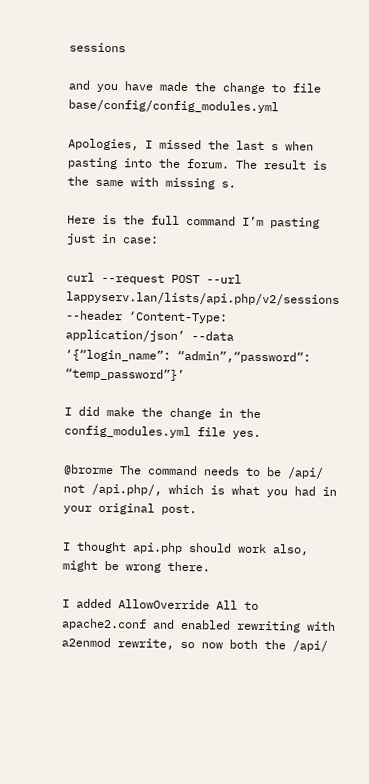sessions

and you have made the change to file base/config/config_modules.yml

Apologies, I missed the last s when pasting into the forum. The result is the same with missing s.

Here is the full command I’m pasting just in case:

curl --request POST --url lappyserv.lan/lists/api.php/v2/sessions --header ‘Content-Type: application/json’ --data ‘{“login_name”: “admin”,“password”: “temp_password”}’

I did make the change in the config_modules.yml file yes.

@brorme The command needs to be /api/ not /api.php/, which is what you had in your original post.

I thought api.php should work also, might be wrong there.

I added AllowOverride All to apache2.conf and enabled rewriting with a2enmod rewrite, so now both the /api/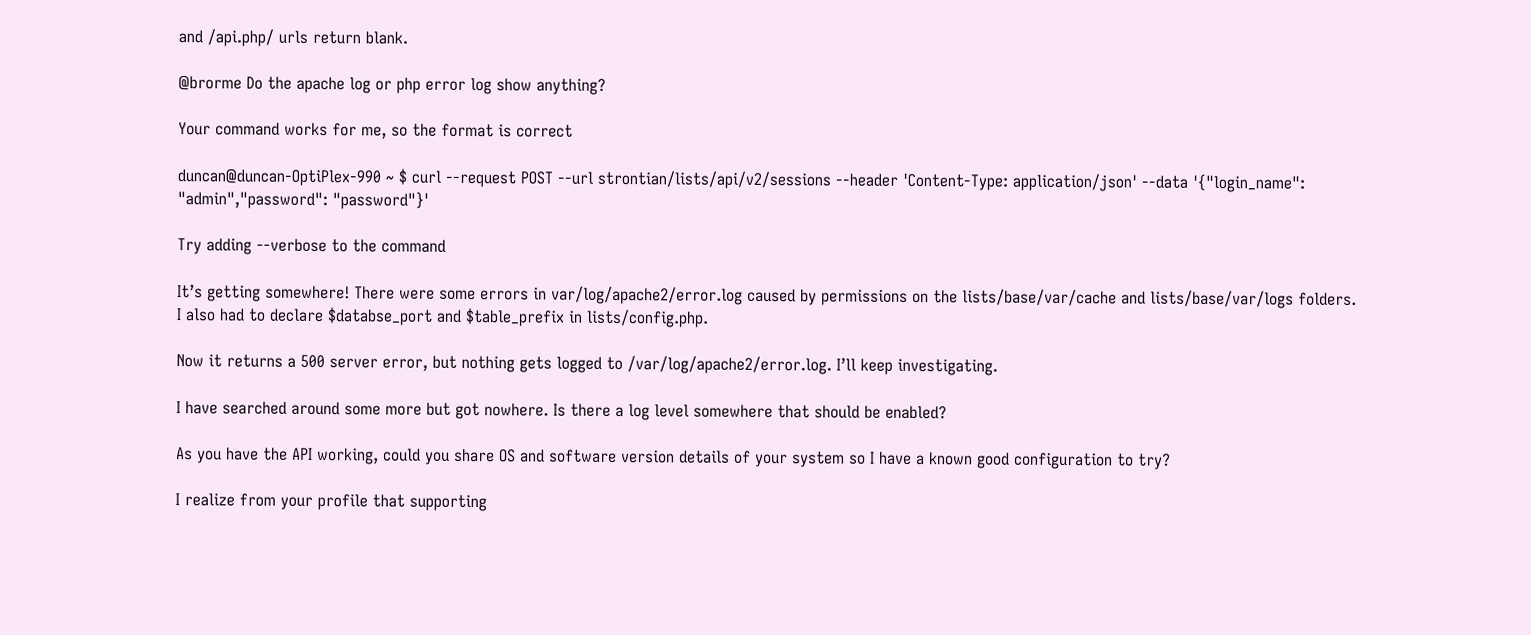and /api.php/ urls return blank.

@brorme Do the apache log or php error log show anything?

Your command works for me, so the format is correct

duncan@duncan-OptiPlex-990 ~ $ curl --request POST --url strontian/lists/api/v2/sessions --header 'Content-Type: application/json' --data '{"login_name": "admin","password": "password"}'

Try adding --verbose to the command

It’s getting somewhere! There were some errors in var/log/apache2/error.log caused by permissions on the lists/base/var/cache and lists/base/var/logs folders. I also had to declare $databse_port and $table_prefix in lists/config.php.

Now it returns a 500 server error, but nothing gets logged to /var/log/apache2/error.log. I’ll keep investigating.

I have searched around some more but got nowhere. Is there a log level somewhere that should be enabled?

As you have the API working, could you share OS and software version details of your system so I have a known good configuration to try?

I realize from your profile that supporting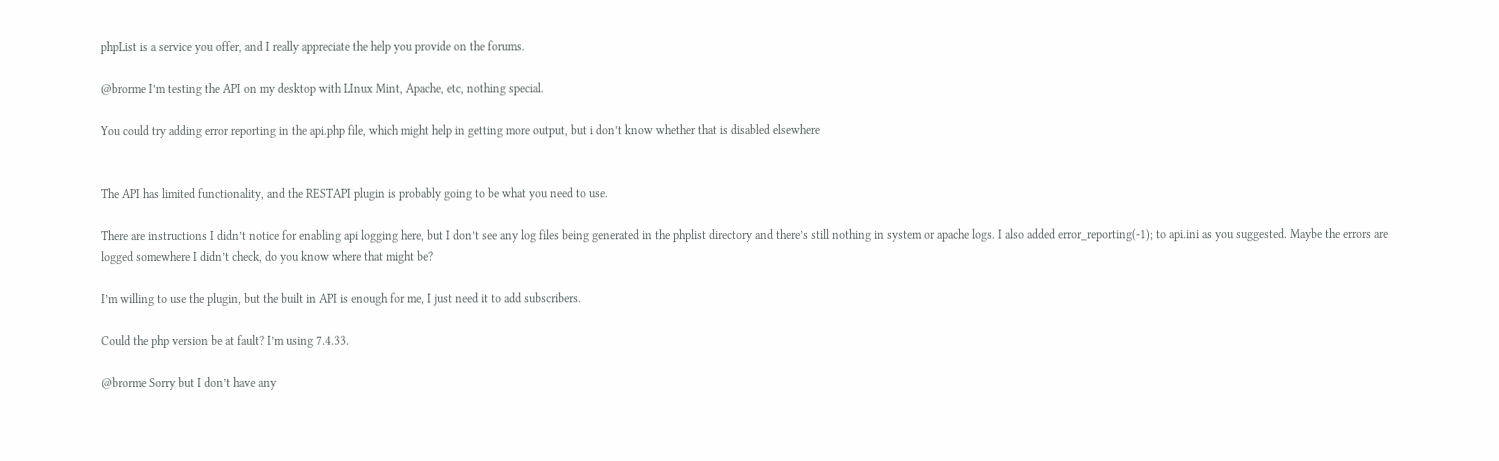phpList is a service you offer, and I really appreciate the help you provide on the forums.

@brorme I’m testing the API on my desktop with LInux Mint, Apache, etc, nothing special.

You could try adding error reporting in the api.php file, which might help in getting more output, but i don’t know whether that is disabled elsewhere


The API has limited functionality, and the RESTAPI plugin is probably going to be what you need to use.

There are instructions I didn’t notice for enabling api logging here, but I don’t see any log files being generated in the phplist directory and there’s still nothing in system or apache logs. I also added error_reporting(-1); to api.ini as you suggested. Maybe the errors are logged somewhere I didn’t check, do you know where that might be?

I’m willing to use the plugin, but the built in API is enough for me, I just need it to add subscribers.

Could the php version be at fault? I’m using 7.4.33.

@brorme Sorry but I don’t have any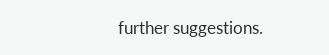further suggestions.